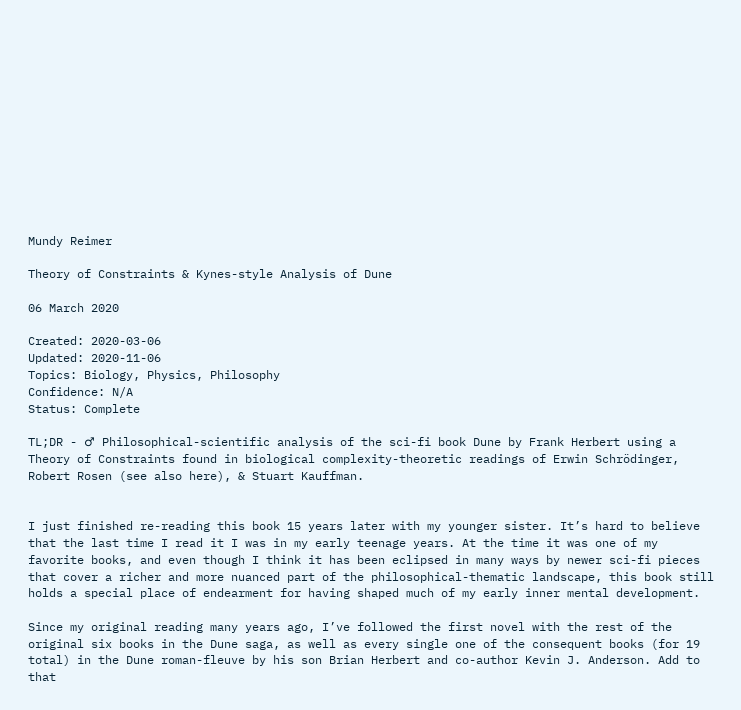Mundy Reimer

Theory of Constraints & Kynes-style Analysis of Dune

06 March 2020

Created: 2020-03-06
Updated: 2020-11-06
Topics: Biology, Physics, Philosophy
Confidence: N/A
Status: Complete

TL;DR - ♂ Philosophical-scientific analysis of the sci-fi book Dune by Frank Herbert using a Theory of Constraints found in biological complexity-theoretic readings of Erwin Schrödinger, Robert Rosen (see also here), & Stuart Kauffman.


I just finished re-reading this book 15 years later with my younger sister. It’s hard to believe that the last time I read it I was in my early teenage years. At the time it was one of my favorite books, and even though I think it has been eclipsed in many ways by newer sci-fi pieces that cover a richer and more nuanced part of the philosophical-thematic landscape, this book still holds a special place of endearment for having shaped much of my early inner mental development.

Since my original reading many years ago, I’ve followed the first novel with the rest of the original six books in the Dune saga, as well as every single one of the consequent books (for 19 total) in the Dune roman-fleuve by his son Brian Herbert and co-author Kevin J. Anderson. Add to that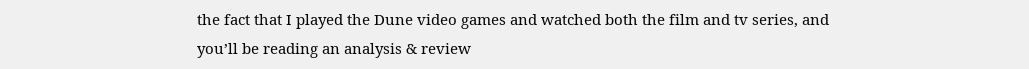the fact that I played the Dune video games and watched both the film and tv series, and you’ll be reading an analysis & review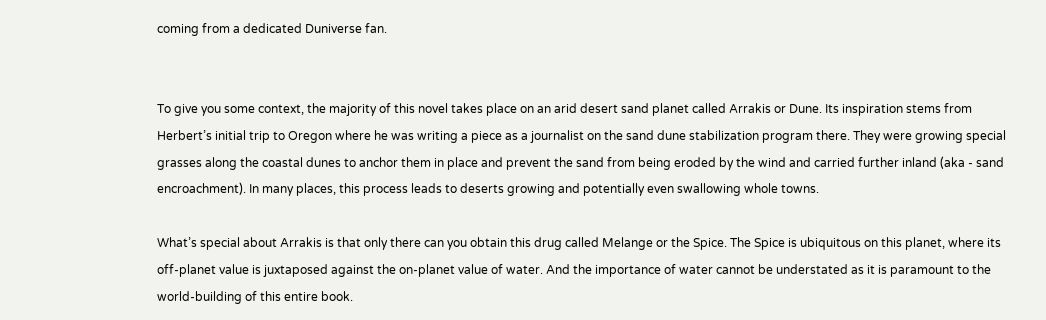coming from a dedicated Duniverse fan.


To give you some context, the majority of this novel takes place on an arid desert sand planet called Arrakis or Dune. Its inspiration stems from Herbert’s initial trip to Oregon where he was writing a piece as a journalist on the sand dune stabilization program there. They were growing special grasses along the coastal dunes to anchor them in place and prevent the sand from being eroded by the wind and carried further inland (aka - sand encroachment). In many places, this process leads to deserts growing and potentially even swallowing whole towns.

What’s special about Arrakis is that only there can you obtain this drug called Melange or the Spice. The Spice is ubiquitous on this planet, where its off-planet value is juxtaposed against the on-planet value of water. And the importance of water cannot be understated as it is paramount to the world-building of this entire book.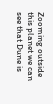Zooming outside this planet we can see that Dune is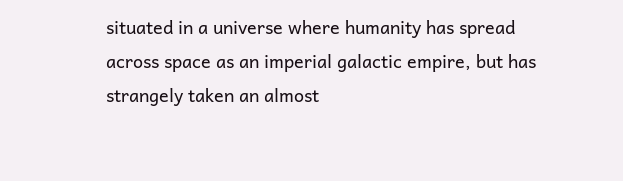situated in a universe where humanity has spread across space as an imperial galactic empire, but has strangely taken an almost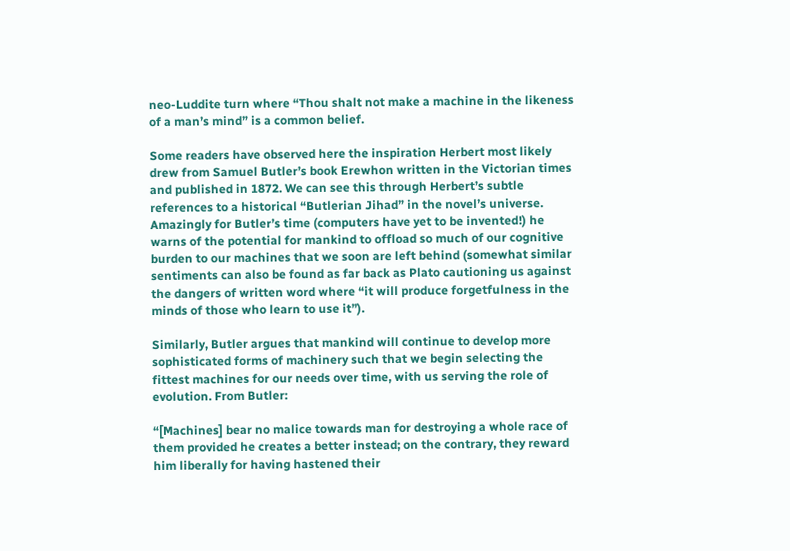neo-Luddite turn where “Thou shalt not make a machine in the likeness of a man’s mind” is a common belief.

Some readers have observed here the inspiration Herbert most likely drew from Samuel Butler’s book Erewhon written in the Victorian times and published in 1872. We can see this through Herbert’s subtle references to a historical “Butlerian Jihad” in the novel’s universe. Amazingly for Butler’s time (computers have yet to be invented!) he warns of the potential for mankind to offload so much of our cognitive burden to our machines that we soon are left behind (somewhat similar sentiments can also be found as far back as Plato cautioning us against the dangers of written word where “it will produce forgetfulness in the minds of those who learn to use it”).

Similarly, Butler argues that mankind will continue to develop more sophisticated forms of machinery such that we begin selecting the fittest machines for our needs over time, with us serving the role of evolution. From Butler:

“[Machines] bear no malice towards man for destroying a whole race of them provided he creates a better instead; on the contrary, they reward him liberally for having hastened their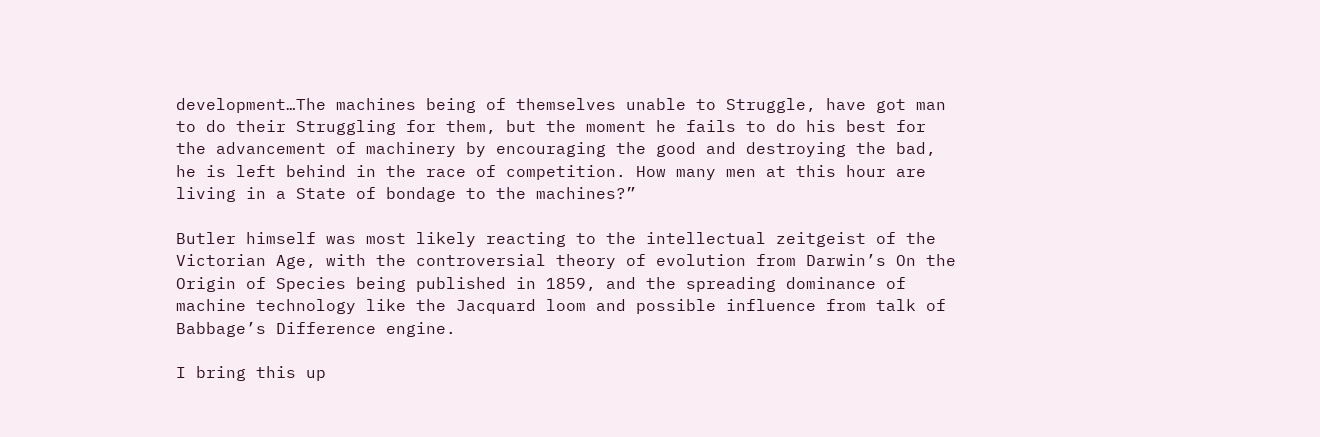development…The machines being of themselves unable to Struggle, have got man to do their Struggling for them, but the moment he fails to do his best for the advancement of machinery by encouraging the good and destroying the bad, he is left behind in the race of competition. How many men at this hour are living in a State of bondage to the machines?”

Butler himself was most likely reacting to the intellectual zeitgeist of the Victorian Age, with the controversial theory of evolution from Darwin’s On the Origin of Species being published in 1859, and the spreading dominance of machine technology like the Jacquard loom and possible influence from talk of Babbage’s Difference engine.

I bring this up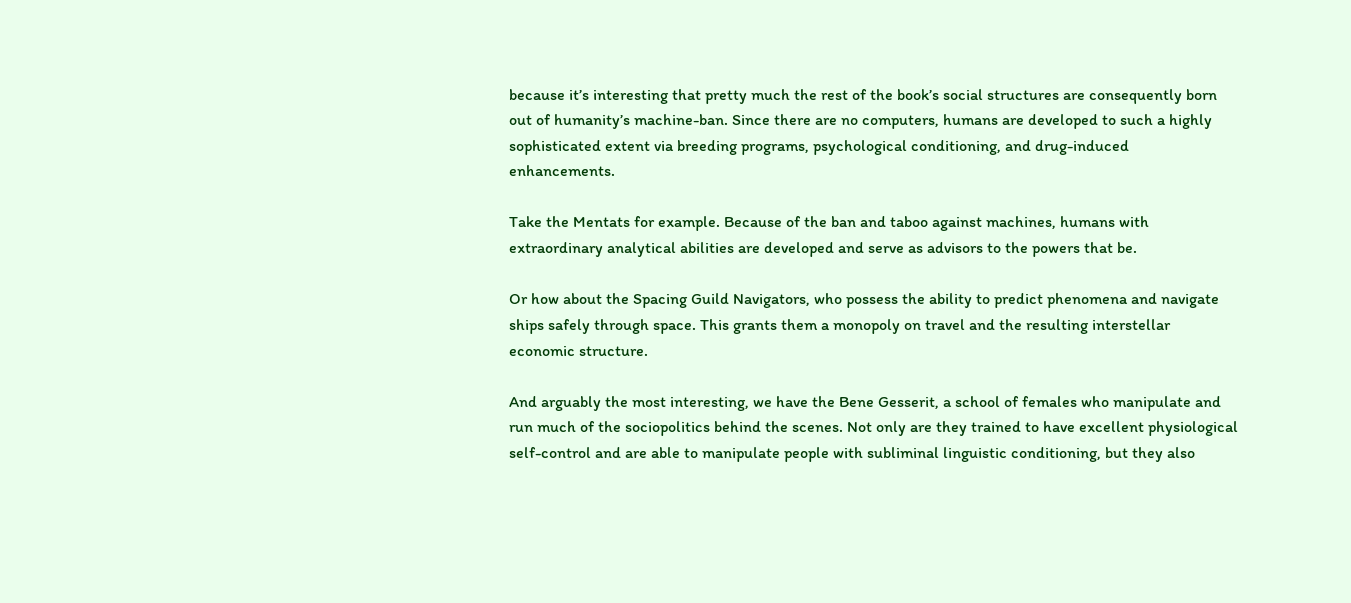because it’s interesting that pretty much the rest of the book’s social structures are consequently born out of humanity’s machine-ban. Since there are no computers, humans are developed to such a highly sophisticated extent via breeding programs, psychological conditioning, and drug-induced enhancements.

Take the Mentats for example. Because of the ban and taboo against machines, humans with extraordinary analytical abilities are developed and serve as advisors to the powers that be.

Or how about the Spacing Guild Navigators, who possess the ability to predict phenomena and navigate ships safely through space. This grants them a monopoly on travel and the resulting interstellar economic structure.

And arguably the most interesting, we have the Bene Gesserit, a school of females who manipulate and run much of the sociopolitics behind the scenes. Not only are they trained to have excellent physiological self-control and are able to manipulate people with subliminal linguistic conditioning, but they also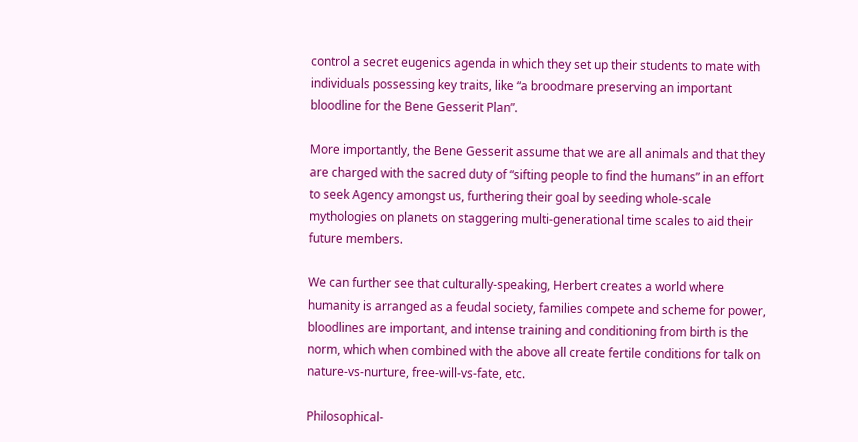control a secret eugenics agenda in which they set up their students to mate with individuals possessing key traits, like “a broodmare preserving an important bloodline for the Bene Gesserit Plan”.

More importantly, the Bene Gesserit assume that we are all animals and that they are charged with the sacred duty of “sifting people to find the humans” in an effort to seek Agency amongst us, furthering their goal by seeding whole-scale mythologies on planets on staggering multi-generational time scales to aid their future members.

We can further see that culturally-speaking, Herbert creates a world where humanity is arranged as a feudal society, families compete and scheme for power, bloodlines are important, and intense training and conditioning from birth is the norm, which when combined with the above all create fertile conditions for talk on nature-vs-nurture, free-will-vs-fate, etc.

Philosophical-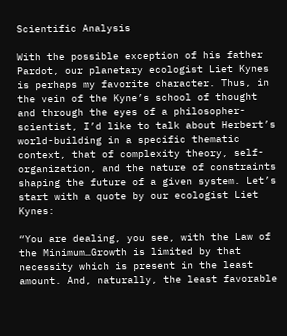Scientific Analysis

With the possible exception of his father Pardot, our planetary ecologist Liet Kynes is perhaps my favorite character. Thus, in the vein of the Kyne’s school of thought and through the eyes of a philosopher-scientist, I’d like to talk about Herbert’s world-building in a specific thematic context, that of complexity theory, self-organization, and the nature of constraints shaping the future of a given system. Let’s start with a quote by our ecologist Liet Kynes:

“You are dealing, you see, with the Law of the Minimum…Growth is limited by that necessity which is present in the least amount. And, naturally, the least favorable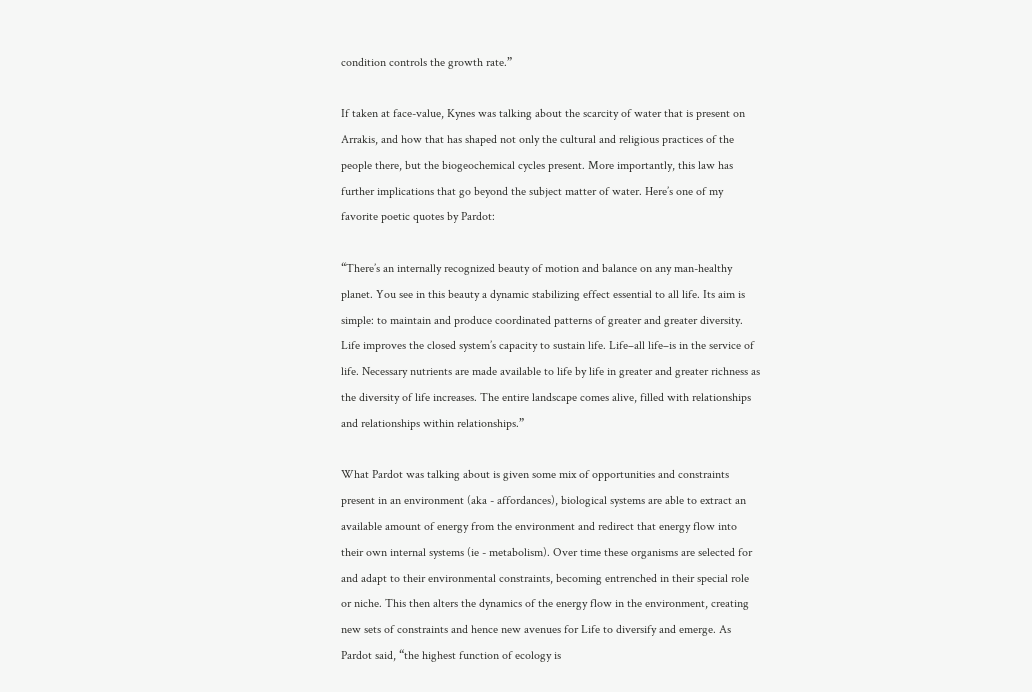condition controls the growth rate.”

If taken at face-value, Kynes was talking about the scarcity of water that is present on Arrakis, and how that has shaped not only the cultural and religious practices of the people there, but the biogeochemical cycles present. More importantly, this law has further implications that go beyond the subject matter of water. Here’s one of my favorite poetic quotes by Pardot:

“There’s an internally recognized beauty of motion and balance on any man-healthy planet. You see in this beauty a dynamic stabilizing effect essential to all life. Its aim is simple: to maintain and produce coordinated patterns of greater and greater diversity. Life improves the closed system’s capacity to sustain life. Life–all life–is in the service of life. Necessary nutrients are made available to life by life in greater and greater richness as the diversity of life increases. The entire landscape comes alive, filled with relationships and relationships within relationships.”

What Pardot was talking about is given some mix of opportunities and constraints present in an environment (aka - affordances), biological systems are able to extract an available amount of energy from the environment and redirect that energy flow into their own internal systems (ie - metabolism). Over time these organisms are selected for and adapt to their environmental constraints, becoming entrenched in their special role or niche. This then alters the dynamics of the energy flow in the environment, creating new sets of constraints and hence new avenues for Life to diversify and emerge. As Pardot said, “the highest function of ecology is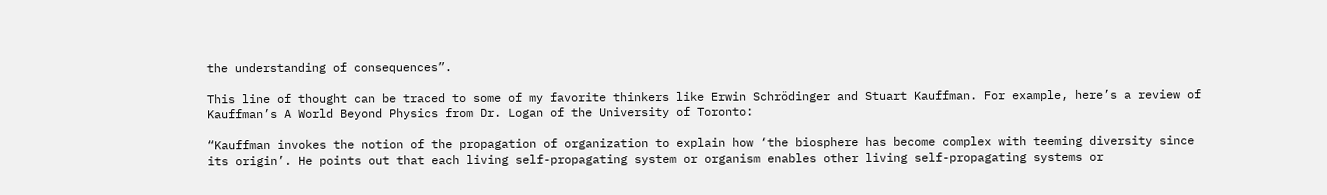the understanding of consequences”.

This line of thought can be traced to some of my favorite thinkers like Erwin Schrödinger and Stuart Kauffman. For example, here’s a review of Kauffman’s A World Beyond Physics from Dr. Logan of the University of Toronto:

“Kauffman invokes the notion of the propagation of organization to explain how ‘the biosphere has become complex with teeming diversity since its origin’. He points out that each living self-propagating system or organism enables other living self-propagating systems or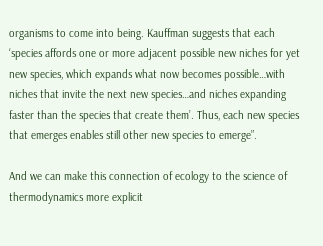organisms to come into being. Kauffman suggests that each ‘species affords one or more adjacent possible new niches for yet new species, which expands what now becomes possible…with niches that invite the next new species…and niches expanding faster than the species that create them’. Thus, each new species that emerges enables still other new species to emerge”.

And we can make this connection of ecology to the science of thermodynamics more explicit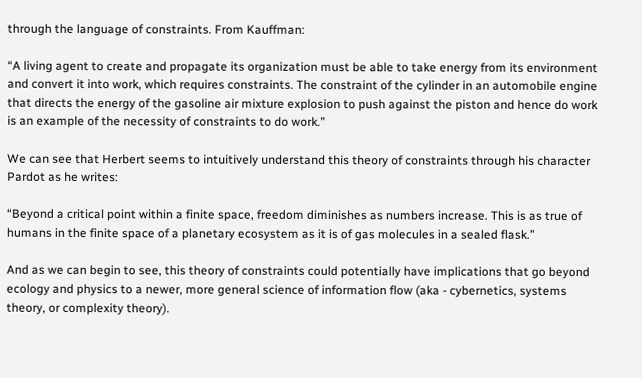through the language of constraints. From Kauffman:

“A living agent to create and propagate its organization must be able to take energy from its environment and convert it into work, which requires constraints. The constraint of the cylinder in an automobile engine that directs the energy of the gasoline air mixture explosion to push against the piston and hence do work is an example of the necessity of constraints to do work.”

We can see that Herbert seems to intuitively understand this theory of constraints through his character Pardot as he writes:

“Beyond a critical point within a finite space, freedom diminishes as numbers increase. This is as true of humans in the finite space of a planetary ecosystem as it is of gas molecules in a sealed flask.”

And as we can begin to see, this theory of constraints could potentially have implications that go beyond ecology and physics to a newer, more general science of information flow (aka - cybernetics, systems theory, or complexity theory).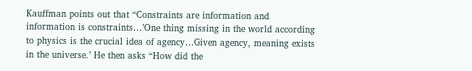Kauffman points out that “Constraints are information and information is constraints…’One thing missing in the world according to physics is the crucial idea of agency…Given agency, meaning exists in the universe.’ He then asks “How did the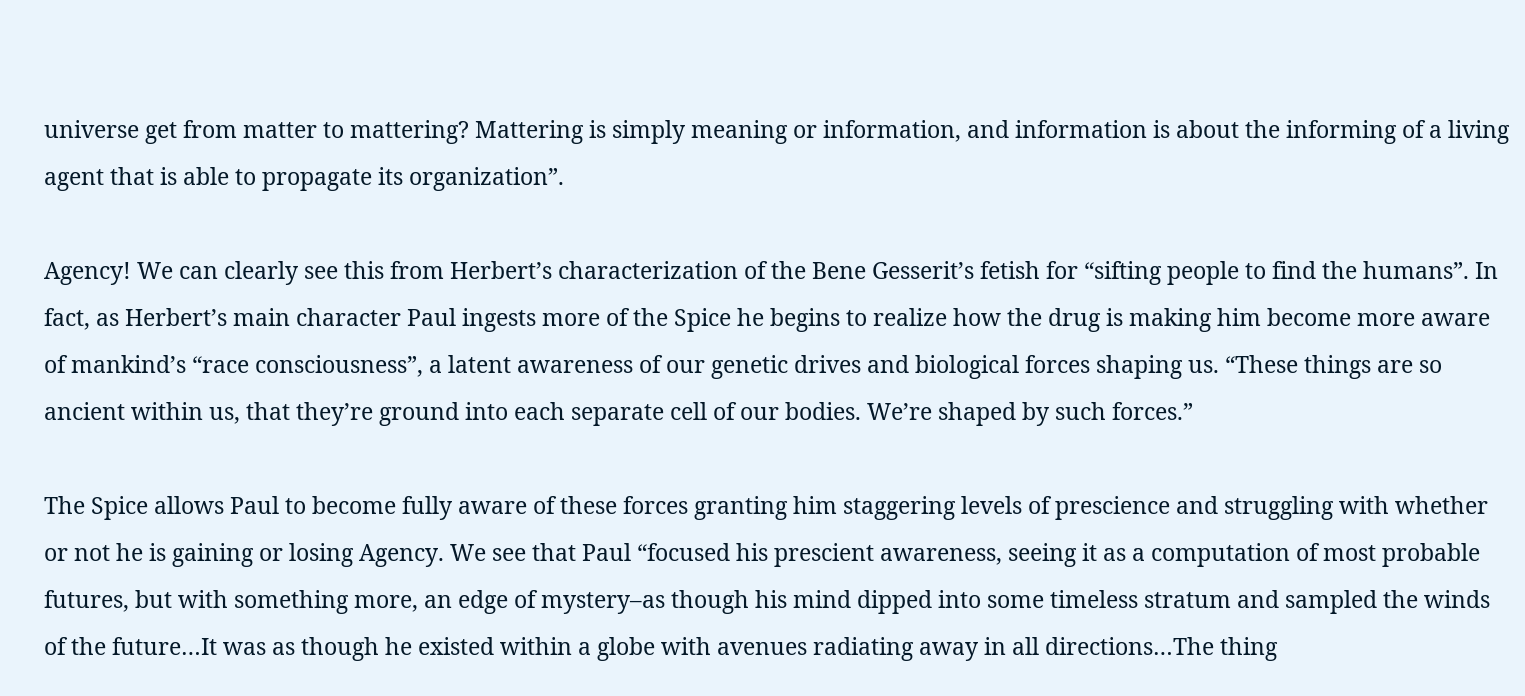universe get from matter to mattering? Mattering is simply meaning or information, and information is about the informing of a living agent that is able to propagate its organization”.

Agency! We can clearly see this from Herbert’s characterization of the Bene Gesserit’s fetish for “sifting people to find the humans”. In fact, as Herbert’s main character Paul ingests more of the Spice he begins to realize how the drug is making him become more aware of mankind’s “race consciousness”, a latent awareness of our genetic drives and biological forces shaping us. “These things are so ancient within us, that they’re ground into each separate cell of our bodies. We’re shaped by such forces.”

The Spice allows Paul to become fully aware of these forces granting him staggering levels of prescience and struggling with whether or not he is gaining or losing Agency. We see that Paul “focused his prescient awareness, seeing it as a computation of most probable futures, but with something more, an edge of mystery–as though his mind dipped into some timeless stratum and sampled the winds of the future…It was as though he existed within a globe with avenues radiating away in all directions…The thing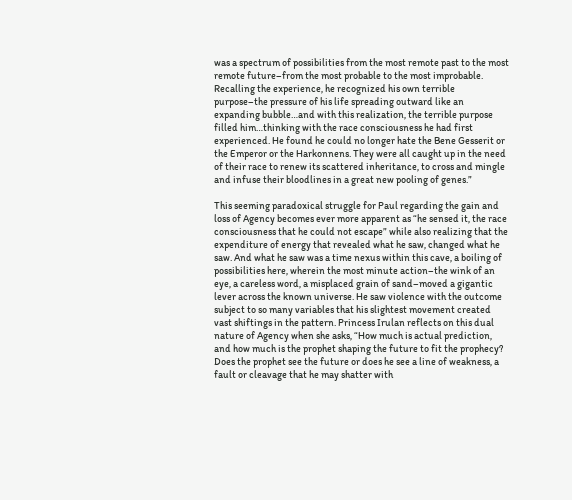was a spectrum of possibilities from the most remote past to the most remote future–from the most probable to the most improbable. Recalling the experience, he recognized his own terrible purpose–the pressure of his life spreading outward like an expanding bubble…and with this realization, the terrible purpose filled him…thinking with the race consciousness he had first experienced. He found he could no longer hate the Bene Gesserit or the Emperor or the Harkonnens. They were all caught up in the need of their race to renew its scattered inheritance, to cross and mingle and infuse their bloodlines in a great new pooling of genes.”

This seeming paradoxical struggle for Paul regarding the gain and loss of Agency becomes ever more apparent as “he sensed it, the race consciousness that he could not escape” while also realizing that the expenditure of energy that revealed what he saw, changed what he saw. And what he saw was a time nexus within this cave, a boiling of possibilities here, wherein the most minute action–the wink of an eye, a careless word, a misplaced grain of sand–moved a gigantic lever across the known universe. He saw violence with the outcome subject to so many variables that his slightest movement created vast shiftings in the pattern. Princess Irulan reflects on this dual nature of Agency when she asks, “How much is actual prediction, and how much is the prophet shaping the future to fit the prophecy? Does the prophet see the future or does he see a line of weakness, a fault or cleavage that he may shatter with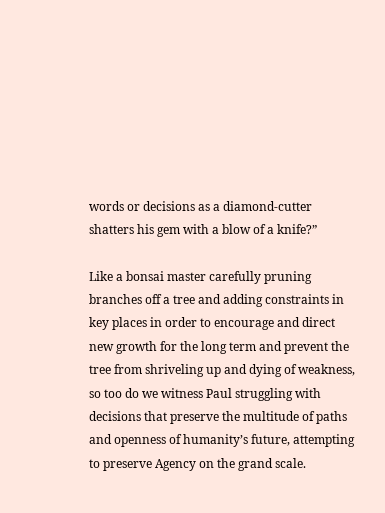words or decisions as a diamond-cutter shatters his gem with a blow of a knife?”

Like a bonsai master carefully pruning branches off a tree and adding constraints in key places in order to encourage and direct new growth for the long term and prevent the tree from shriveling up and dying of weakness, so too do we witness Paul struggling with decisions that preserve the multitude of paths and openness of humanity’s future, attempting to preserve Agency on the grand scale.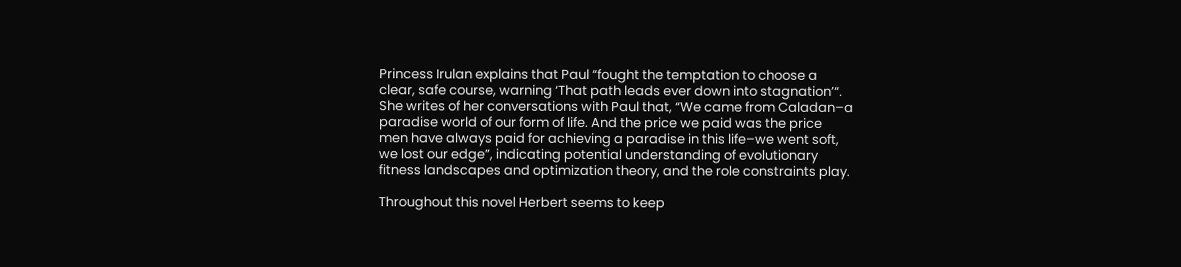Princess Irulan explains that Paul “fought the temptation to choose a clear, safe course, warning ‘That path leads ever down into stagnation’“. She writes of her conversations with Paul that, “We came from Caladan–a paradise world of our form of life. And the price we paid was the price men have always paid for achieving a paradise in this life–we went soft, we lost our edge”, indicating potential understanding of evolutionary fitness landscapes and optimization theory, and the role constraints play.

Throughout this novel Herbert seems to keep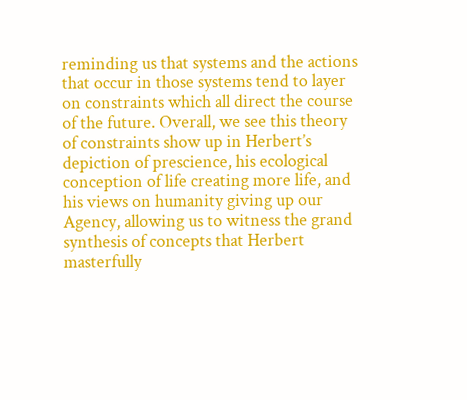reminding us that systems and the actions that occur in those systems tend to layer on constraints which all direct the course of the future. Overall, we see this theory of constraints show up in Herbert’s depiction of prescience, his ecological conception of life creating more life, and his views on humanity giving up our Agency, allowing us to witness the grand synthesis of concepts that Herbert masterfully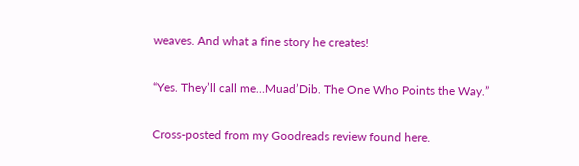weaves. And what a fine story he creates!

“Yes. They’ll call me…Muad’Dib. The One Who Points the Way.”

Cross-posted from my Goodreads review found here.